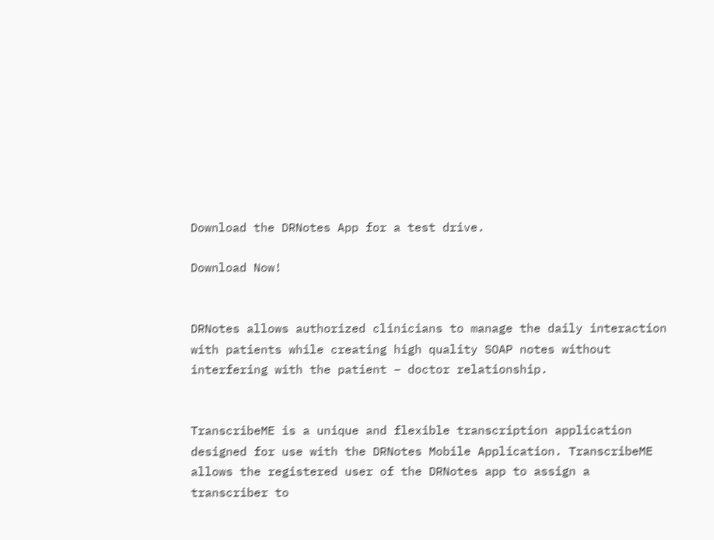Download the DRNotes App for a test drive.

Download Now!


DRNotes allows authorized clinicians to manage the daily interaction with patients while creating high quality SOAP notes without interfering with the patient – doctor relationship.


TranscribeME is a unique and flexible transcription application designed for use with the DRNotes Mobile Application. TranscribeME allows the registered user of the DRNotes app to assign a transcriber to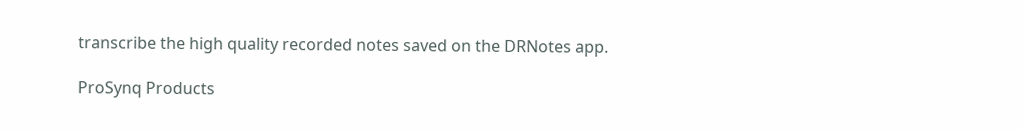transcribe the high quality recorded notes saved on the DRNotes app.

ProSynq Products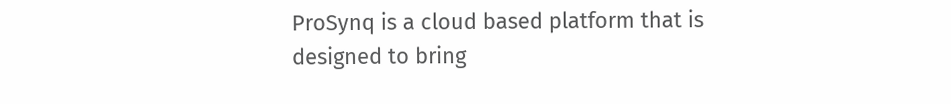ProSynq is a cloud based platform that is designed to bring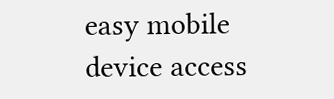easy mobile device access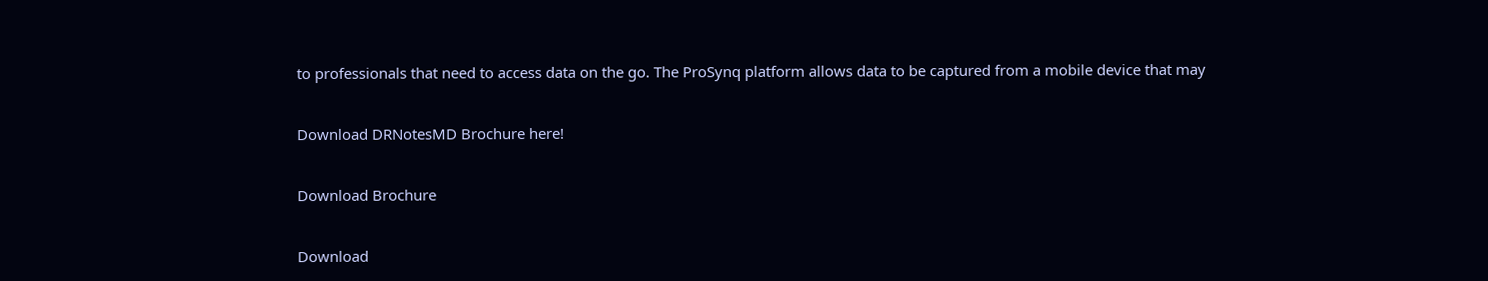to professionals that need to access data on the go. The ProSynq platform allows data to be captured from a mobile device that may

Download DRNotesMD Brochure here!

Download Brochure

Download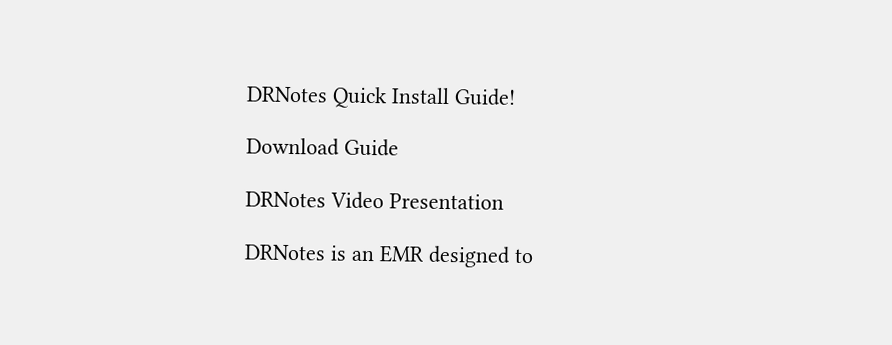DRNotes Quick Install Guide!

Download Guide

DRNotes Video Presentation

DRNotes is an EMR designed to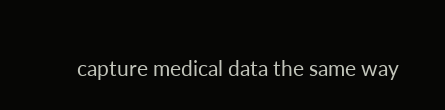capture medical data the same way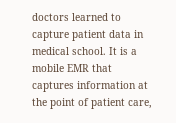doctors learned to capture patient data in medical school. It is a mobile EMR that captures information at the point of patient care,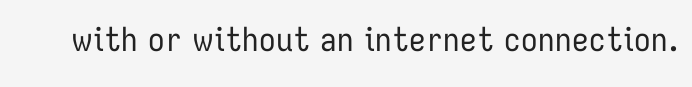with or without an internet connection.